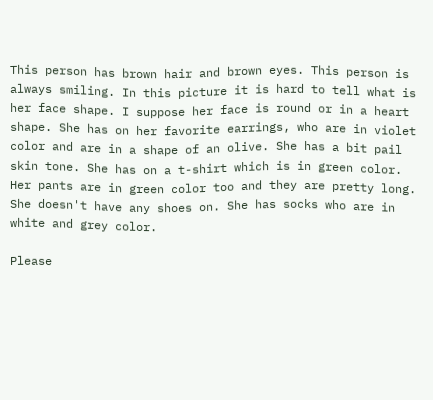This person has brown hair and brown eyes. This person is always smiling. In this picture it is hard to tell what is her face shape. I suppose her face is round or in a heart shape. She has on her favorite earrings, who are in violet color and are in a shape of an olive. She has a bit pail skin tone. She has on a t-shirt which is in green color. Her pants are in green color too and they are pretty long. She doesn't have any shoes on. She has socks who are in white and grey color.

Please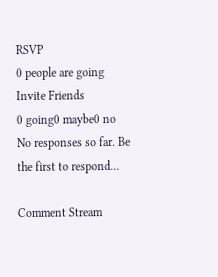RSVP
0 people are going
Invite Friends
0 going0 maybe0 no
No responses so far. Be the first to respond...

Comment Stream